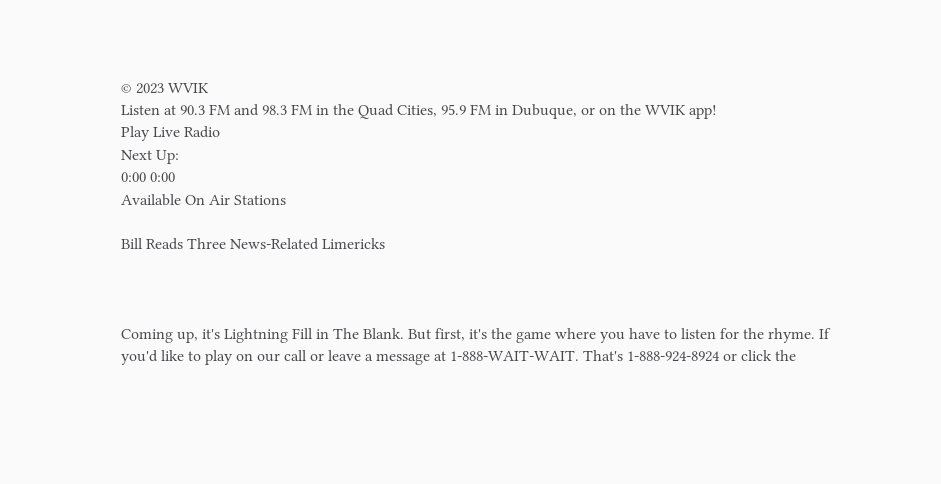© 2023 WVIK
Listen at 90.3 FM and 98.3 FM in the Quad Cities, 95.9 FM in Dubuque, or on the WVIK app!
Play Live Radio
Next Up:
0:00 0:00
Available On Air Stations

Bill Reads Three News-Related Limericks



Coming up, it's Lightning Fill in The Blank. But first, it's the game where you have to listen for the rhyme. If you'd like to play on our call or leave a message at 1-888-WAIT-WAIT. That's 1-888-924-8924 or click the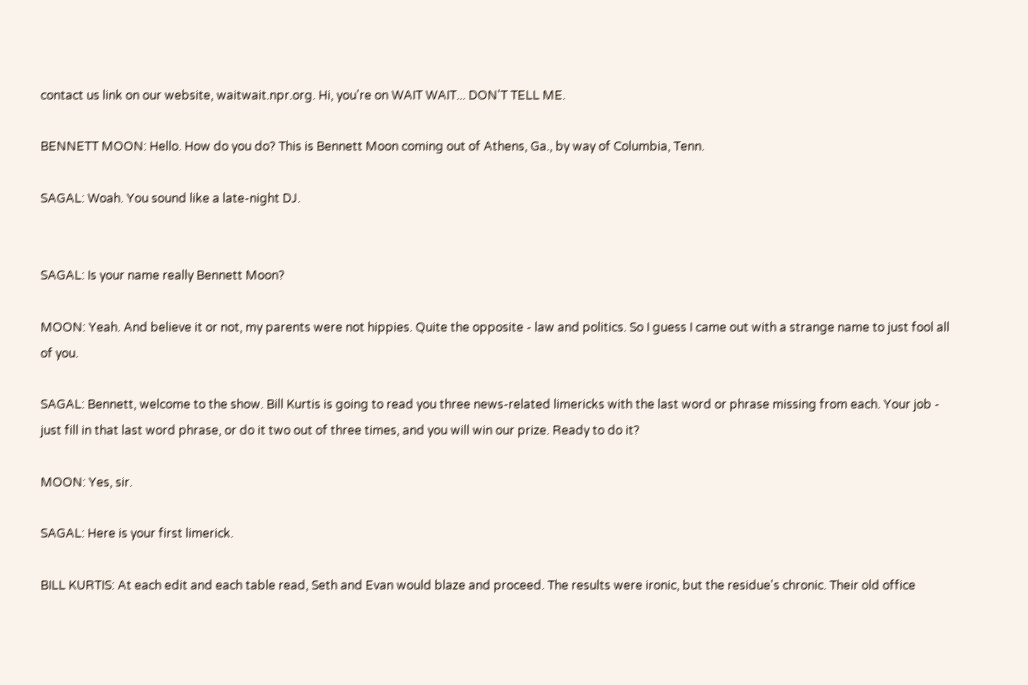contact us link on our website, waitwait.npr.org. Hi, you're on WAIT WAIT... DON'T TELL ME.

BENNETT MOON: Hello. How do you do? This is Bennett Moon coming out of Athens, Ga., by way of Columbia, Tenn.

SAGAL: Woah. You sound like a late-night DJ.


SAGAL: Is your name really Bennett Moon?

MOON: Yeah. And believe it or not, my parents were not hippies. Quite the opposite - law and politics. So I guess I came out with a strange name to just fool all of you.

SAGAL: Bennett, welcome to the show. Bill Kurtis is going to read you three news-related limericks with the last word or phrase missing from each. Your job - just fill in that last word phrase, or do it two out of three times, and you will win our prize. Ready to do it?

MOON: Yes, sir.

SAGAL: Here is your first limerick.

BILL KURTIS: At each edit and each table read, Seth and Evan would blaze and proceed. The results were ironic, but the residue's chronic. Their old office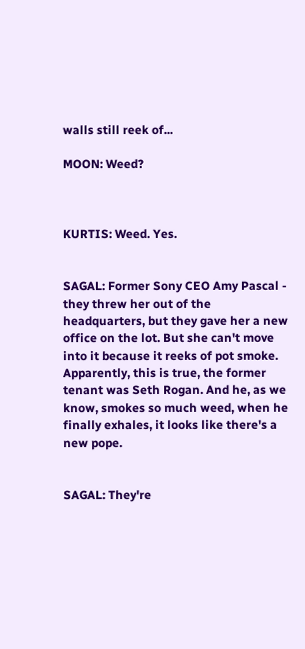walls still reek of...

MOON: Weed?



KURTIS: Weed. Yes.


SAGAL: Former Sony CEO Amy Pascal - they threw her out of the headquarters, but they gave her a new office on the lot. But she can't move into it because it reeks of pot smoke. Apparently, this is true, the former tenant was Seth Rogan. And he, as we know, smokes so much weed, when he finally exhales, it looks like there's a new pope.


SAGAL: They're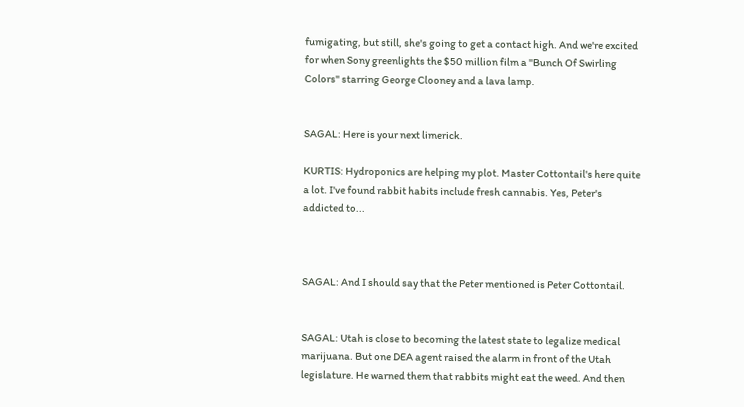fumigating, but still, she's going to get a contact high. And we're excited for when Sony greenlights the $50 million film a "Bunch Of Swirling Colors" starring George Clooney and a lava lamp.


SAGAL: Here is your next limerick.

KURTIS: Hydroponics are helping my plot. Master Cottontail's here quite a lot. I've found rabbit habits include fresh cannabis. Yes, Peter's addicted to...



SAGAL: And I should say that the Peter mentioned is Peter Cottontail.


SAGAL: Utah is close to becoming the latest state to legalize medical marijuana. But one DEA agent raised the alarm in front of the Utah legislature. He warned them that rabbits might eat the weed. And then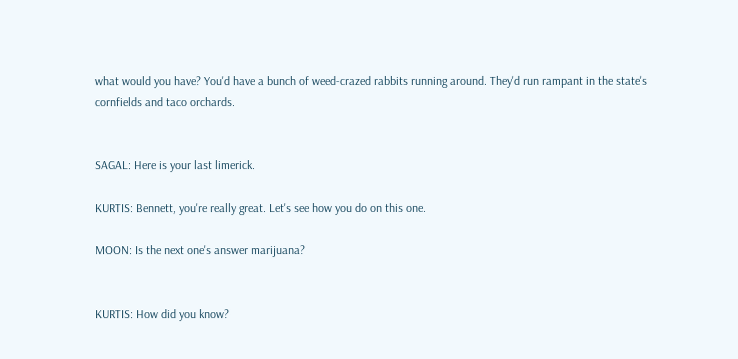what would you have? You'd have a bunch of weed-crazed rabbits running around. They'd run rampant in the state's cornfields and taco orchards.


SAGAL: Here is your last limerick.

KURTIS: Bennett, you're really great. Let's see how you do on this one.

MOON: Is the next one's answer marijuana?


KURTIS: How did you know?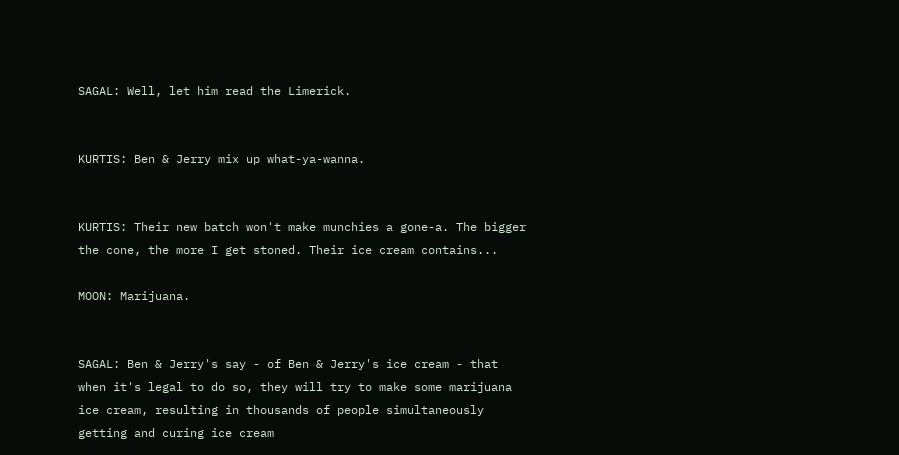SAGAL: Well, let him read the Limerick.


KURTIS: Ben & Jerry mix up what-ya-wanna.


KURTIS: Their new batch won't make munchies a gone-a. The bigger the cone, the more I get stoned. Their ice cream contains...

MOON: Marijuana.


SAGAL: Ben & Jerry's say - of Ben & Jerry's ice cream - that when it's legal to do so, they will try to make some marijuana ice cream, resulting in thousands of people simultaneously getting and curing ice cream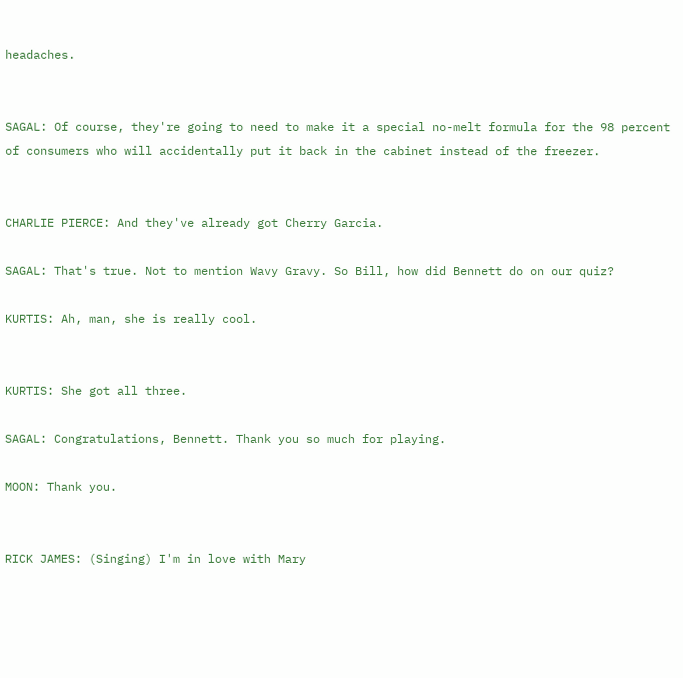headaches.


SAGAL: Of course, they're going to need to make it a special no-melt formula for the 98 percent of consumers who will accidentally put it back in the cabinet instead of the freezer.


CHARLIE PIERCE: And they've already got Cherry Garcia.

SAGAL: That's true. Not to mention Wavy Gravy. So Bill, how did Bennett do on our quiz?

KURTIS: Ah, man, she is really cool.


KURTIS: She got all three.

SAGAL: Congratulations, Bennett. Thank you so much for playing.

MOON: Thank you.


RICK JAMES: (Singing) I'm in love with Mary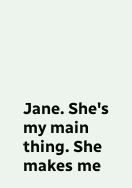Jane. She's my main thing. She makes me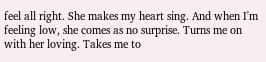feel all right. She makes my heart sing. And when I'm feeling low, she comes as no surprise. Turns me on with her loving. Takes me to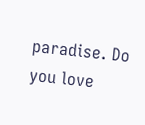paradise. Do you love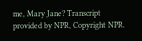me, Mary Jane? Transcript provided by NPR, Copyright NPR.